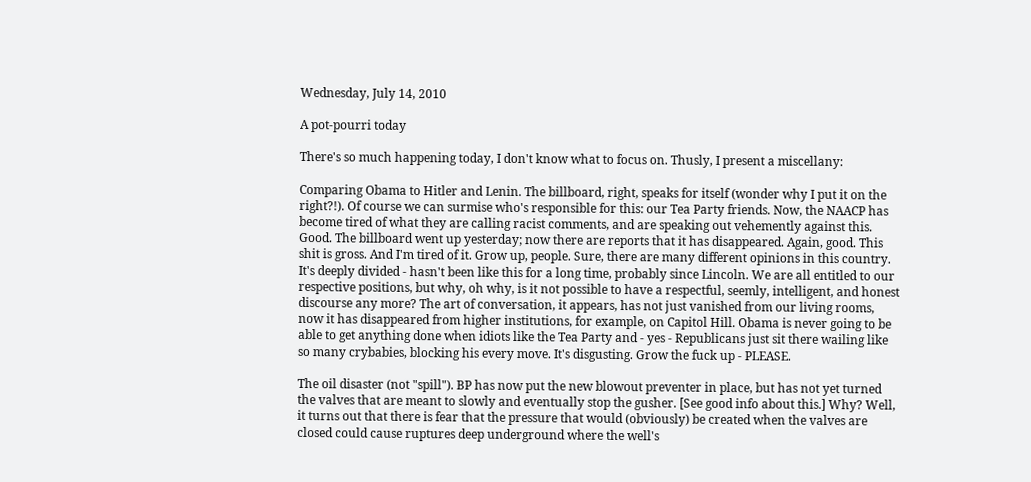Wednesday, July 14, 2010

A pot-pourri today

There's so much happening today, I don't know what to focus on. Thusly, I present a miscellany:

Comparing Obama to Hitler and Lenin. The billboard, right, speaks for itself (wonder why I put it on the right?!). Of course we can surmise who's responsible for this: our Tea Party friends. Now, the NAACP has become tired of what they are calling racist comments, and are speaking out vehemently against this. Good. The billboard went up yesterday; now there are reports that it has disappeared. Again, good. This shit is gross. And I'm tired of it. Grow up, people. Sure, there are many different opinions in this country. It's deeply divided - hasn't been like this for a long time, probably since Lincoln. We are all entitled to our respective positions, but why, oh why, is it not possible to have a respectful, seemly, intelligent, and honest discourse any more? The art of conversation, it appears, has not just vanished from our living rooms, now it has disappeared from higher institutions, for example, on Capitol Hill. Obama is never going to be able to get anything done when idiots like the Tea Party and - yes - Republicans just sit there wailing like so many crybabies, blocking his every move. It's disgusting. Grow the fuck up - PLEASE.

The oil disaster (not "spill"). BP has now put the new blowout preventer in place, but has not yet turned the valves that are meant to slowly and eventually stop the gusher. [See good info about this.] Why? Well, it turns out that there is fear that the pressure that would (obviously) be created when the valves are closed could cause ruptures deep underground where the well's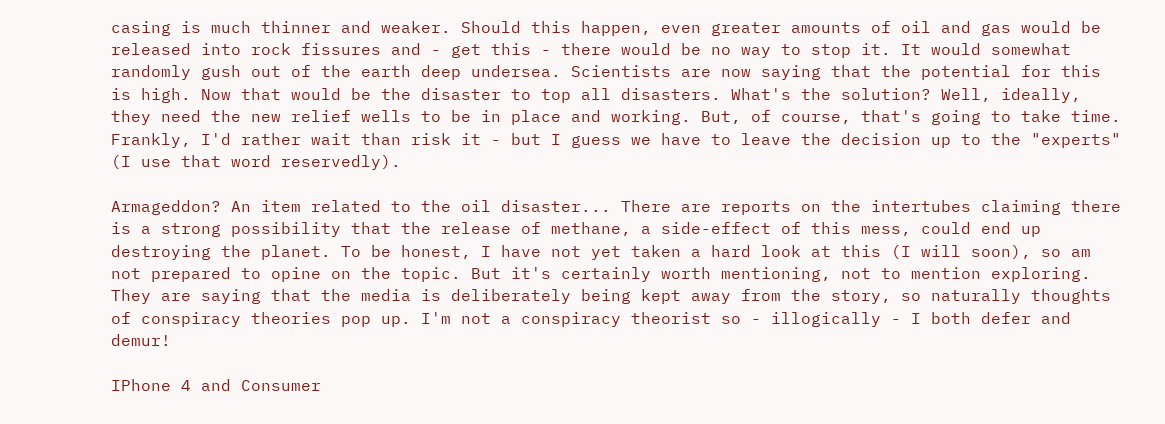casing is much thinner and weaker. Should this happen, even greater amounts of oil and gas would be released into rock fissures and - get this - there would be no way to stop it. It would somewhat randomly gush out of the earth deep undersea. Scientists are now saying that the potential for this is high. Now that would be the disaster to top all disasters. What's the solution? Well, ideally, they need the new relief wells to be in place and working. But, of course, that's going to take time. Frankly, I'd rather wait than risk it - but I guess we have to leave the decision up to the "experts" (I use that word reservedly).

Armageddon? An item related to the oil disaster... There are reports on the intertubes claiming there is a strong possibility that the release of methane, a side-effect of this mess, could end up destroying the planet. To be honest, I have not yet taken a hard look at this (I will soon), so am not prepared to opine on the topic. But it's certainly worth mentioning, not to mention exploring. They are saying that the media is deliberately being kept away from the story, so naturally thoughts of conspiracy theories pop up. I'm not a conspiracy theorist so - illogically - I both defer and demur!

IPhone 4 and Consumer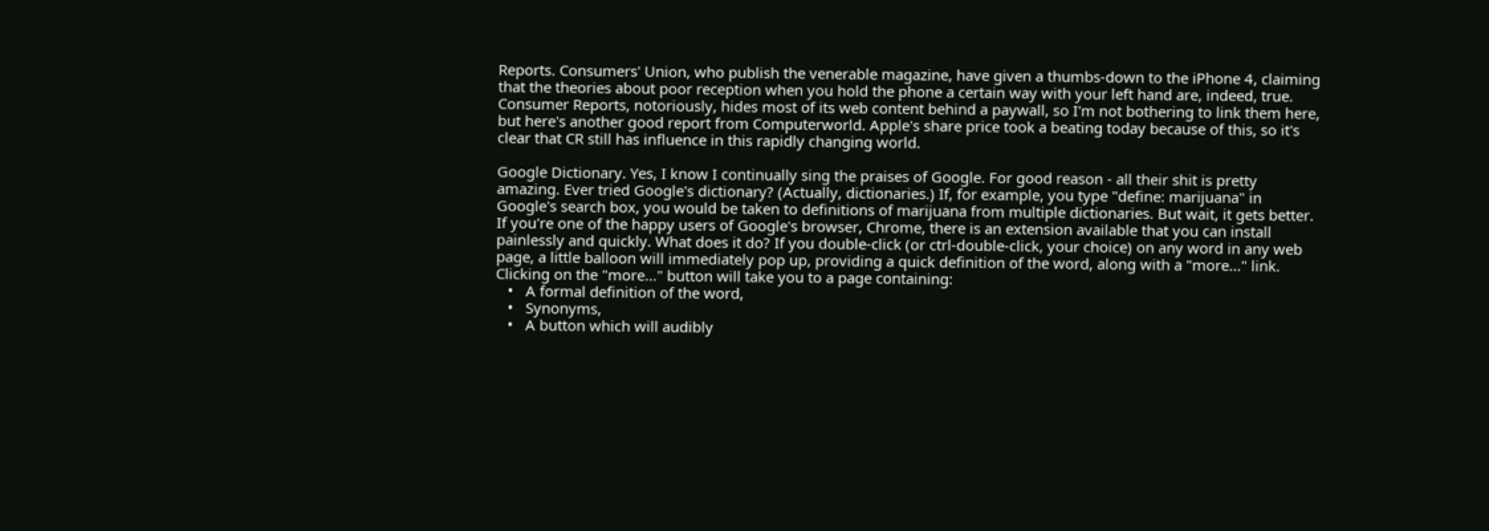Reports. Consumers' Union, who publish the venerable magazine, have given a thumbs-down to the iPhone 4, claiming that the theories about poor reception when you hold the phone a certain way with your left hand are, indeed, true. Consumer Reports, notoriously, hides most of its web content behind a paywall, so I'm not bothering to link them here, but here's another good report from Computerworld. Apple's share price took a beating today because of this, so it's clear that CR still has influence in this rapidly changing world.

Google Dictionary. Yes, I know I continually sing the praises of Google. For good reason - all their shit is pretty amazing. Ever tried Google's dictionary? (Actually, dictionaries.) If, for example, you type "define: marijuana" in Google's search box, you would be taken to definitions of marijuana from multiple dictionaries. But wait, it gets better. If you're one of the happy users of Google's browser, Chrome, there is an extension available that you can install painlessly and quickly. What does it do? If you double-click (or ctrl-double-click, your choice) on any word in any web page, a little balloon will immediately pop up, providing a quick definition of the word, along with a "more..." link. Clicking on the "more..." button will take you to a page containing:
   •   A formal definition of the word,
   •   Synonyms,
   •   A button which will audibly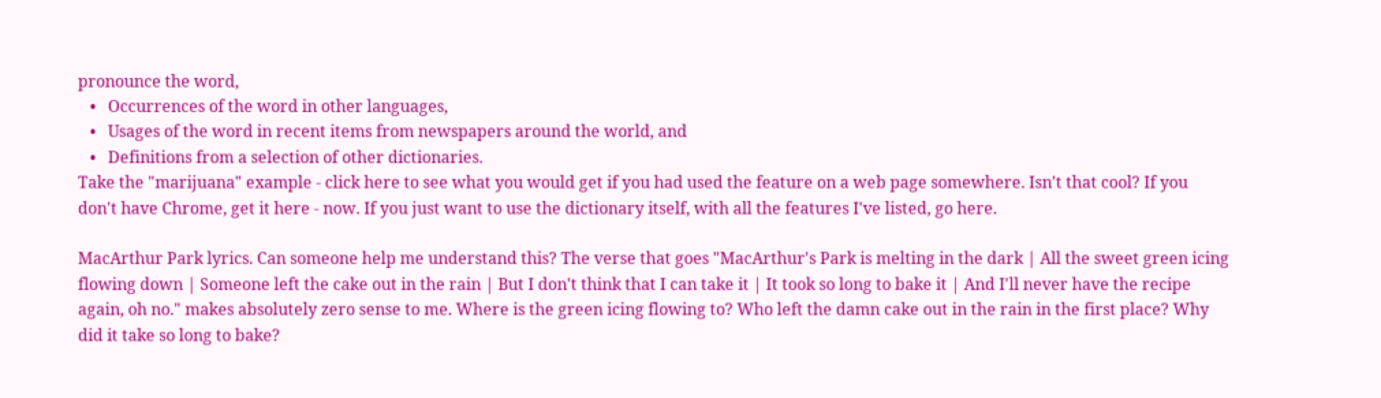pronounce the word,
   •   Occurrences of the word in other languages,
   •   Usages of the word in recent items from newspapers around the world, and
   •   Definitions from a selection of other dictionaries.
Take the "marijuana" example - click here to see what you would get if you had used the feature on a web page somewhere. Isn't that cool? If you don't have Chrome, get it here - now. If you just want to use the dictionary itself, with all the features I've listed, go here.

MacArthur Park lyrics. Can someone help me understand this? The verse that goes "MacArthur's Park is melting in the dark | All the sweet green icing flowing down | Someone left the cake out in the rain | But I don't think that I can take it | It took so long to bake it | And I'll never have the recipe again, oh no." makes absolutely zero sense to me. Where is the green icing flowing to? Who left the damn cake out in the rain in the first place? Why did it take so long to bake?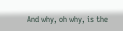And why, oh why, is the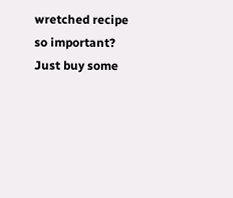wretched recipe so important? Just buy some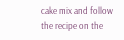cake mix and follow the recipe on the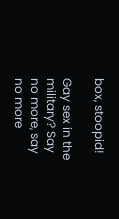box, stoopid!

Gay sex in the military? Say no more, say no more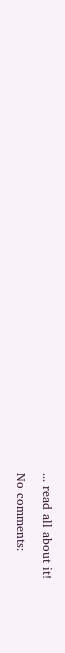... read all about it!

No comments: